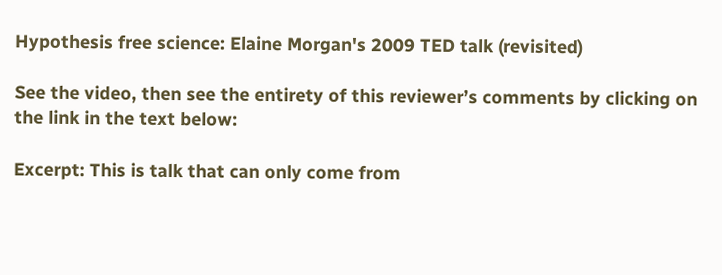Hypothesis free science: Elaine Morgan's 2009 TED talk (revisited)

See the video, then see the entirety of this reviewer’s comments by clicking on the link in the text below:

Excerpt: This is talk that can only come from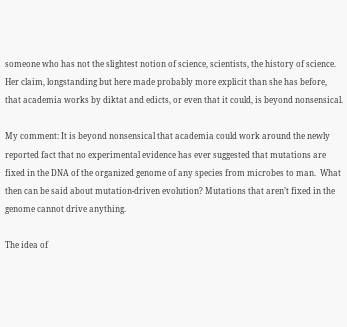someone who has not the slightest notion of science, scientists, the history of science. Her claim, longstanding but here made probably more explicit than she has before, that academia works by diktat and edicts, or even that it could, is beyond nonsensical.

My comment: It is beyond nonsensical that academia could work around the newly reported fact that no experimental evidence has ever suggested that mutations are fixed in the DNA of the organized genome of any species from microbes to man.  What then can be said about mutation-driven evolution? Mutations that aren’t fixed in the genome cannot drive anything.

The idea of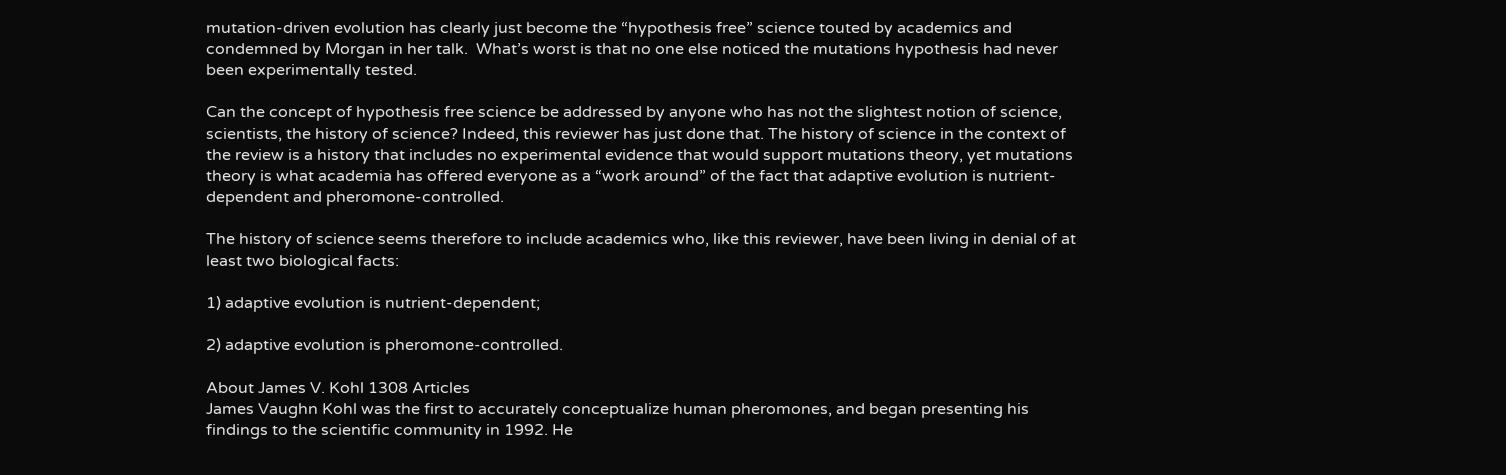mutation-driven evolution has clearly just become the “hypothesis free” science touted by academics and condemned by Morgan in her talk.  What’s worst is that no one else noticed the mutations hypothesis had never been experimentally tested.

Can the concept of hypothesis free science be addressed by anyone who has not the slightest notion of science, scientists, the history of science? Indeed, this reviewer has just done that. The history of science in the context of the review is a history that includes no experimental evidence that would support mutations theory, yet mutations theory is what academia has offered everyone as a “work around” of the fact that adaptive evolution is nutrient-dependent and pheromone-controlled.

The history of science seems therefore to include academics who, like this reviewer, have been living in denial of at least two biological facts:

1) adaptive evolution is nutrient-dependent;

2) adaptive evolution is pheromone-controlled.

About James V. Kohl 1308 Articles
James Vaughn Kohl was the first to accurately conceptualize human pheromones, and began presenting his findings to the scientific community in 1992. He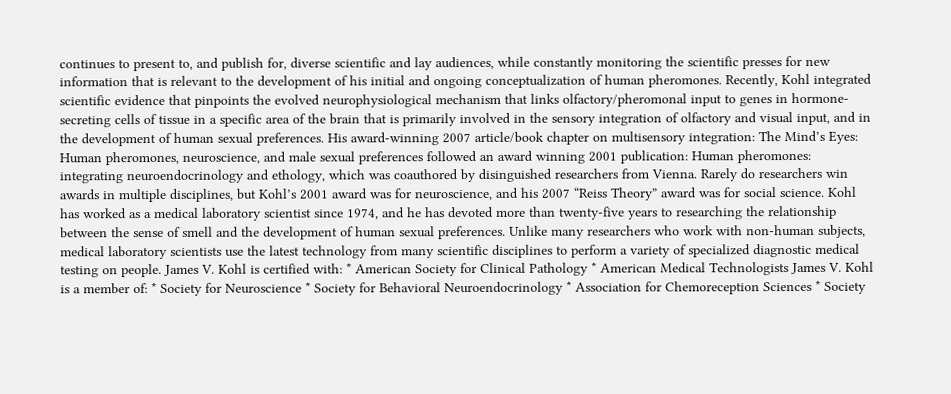continues to present to, and publish for, diverse scientific and lay audiences, while constantly monitoring the scientific presses for new information that is relevant to the development of his initial and ongoing conceptualization of human pheromones. Recently, Kohl integrated scientific evidence that pinpoints the evolved neurophysiological mechanism that links olfactory/pheromonal input to genes in hormone-secreting cells of tissue in a specific area of the brain that is primarily involved in the sensory integration of olfactory and visual input, and in the development of human sexual preferences. His award-winning 2007 article/book chapter on multisensory integration: The Mind’s Eyes: Human pheromones, neuroscience, and male sexual preferences followed an award winning 2001 publication: Human pheromones: integrating neuroendocrinology and ethology, which was coauthored by disinguished researchers from Vienna. Rarely do researchers win awards in multiple disciplines, but Kohl’s 2001 award was for neuroscience, and his 2007 “Reiss Theory” award was for social science. Kohl has worked as a medical laboratory scientist since 1974, and he has devoted more than twenty-five years to researching the relationship between the sense of smell and the development of human sexual preferences. Unlike many researchers who work with non-human subjects, medical laboratory scientists use the latest technology from many scientific disciplines to perform a variety of specialized diagnostic medical testing on people. James V. Kohl is certified with: * American Society for Clinical Pathology * American Medical Technologists James V. Kohl is a member of: * Society for Neuroscience * Society for Behavioral Neuroendocrinology * Association for Chemoreception Sciences * Society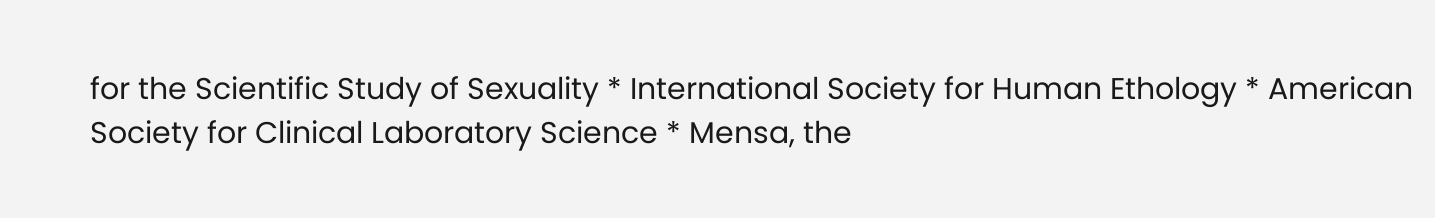for the Scientific Study of Sexuality * International Society for Human Ethology * American Society for Clinical Laboratory Science * Mensa, the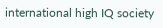international high IQ society